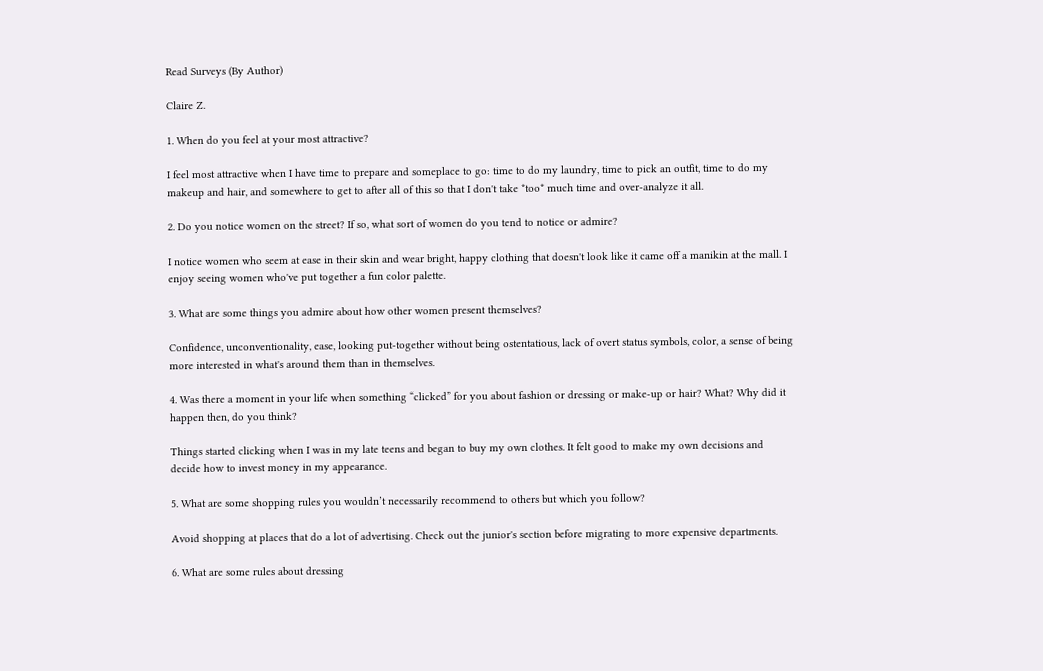Read Surveys (By Author)

Claire Z.

1. When do you feel at your most attractive?

I feel most attractive when I have time to prepare and someplace to go: time to do my laundry, time to pick an outfit, time to do my makeup and hair, and somewhere to get to after all of this so that I don't take *too* much time and over-analyze it all.

2. Do you notice women on the street? If so, what sort of women do you tend to notice or admire?

I notice women who seem at ease in their skin and wear bright, happy clothing that doesn't look like it came off a manikin at the mall. I enjoy seeing women who've put together a fun color palette.

3. What are some things you admire about how other women present themselves?

Confidence, unconventionality, ease, looking put-together without being ostentatious, lack of overt status symbols, color, a sense of being more interested in what's around them than in themselves.

4. Was there a moment in your life when something “clicked” for you about fashion or dressing or make-up or hair? What? Why did it happen then, do you think?

Things started clicking when I was in my late teens and began to buy my own clothes. It felt good to make my own decisions and decide how to invest money in my appearance.

5. What are some shopping rules you wouldn’t necessarily recommend to others but which you follow?

Avoid shopping at places that do a lot of advertising. Check out the junior's section before migrating to more expensive departments.

6. What are some rules about dressing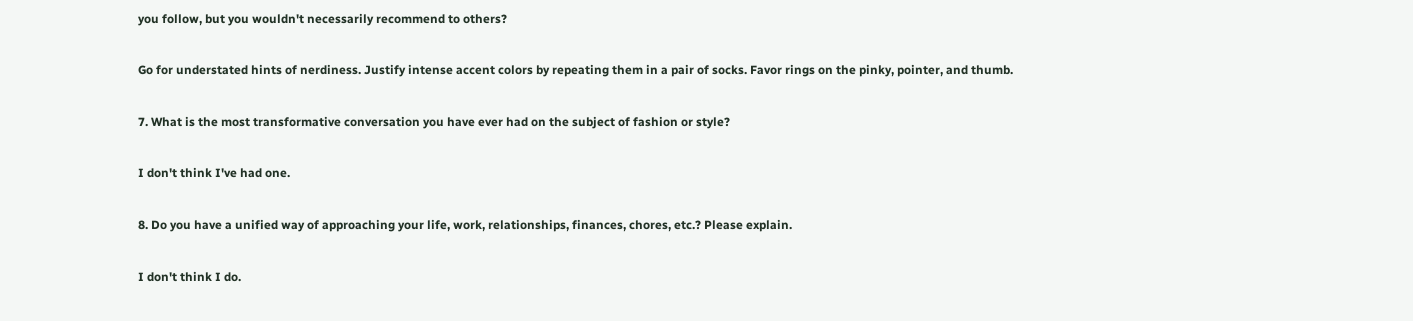you follow, but you wouldn't necessarily recommend to others?

Go for understated hints of nerdiness. Justify intense accent colors by repeating them in a pair of socks. Favor rings on the pinky, pointer, and thumb.

7. What is the most transformative conversation you have ever had on the subject of fashion or style?

I don't think I've had one.

8. Do you have a unified way of approaching your life, work, relationships, finances, chores, etc.? Please explain.

I don't think I do.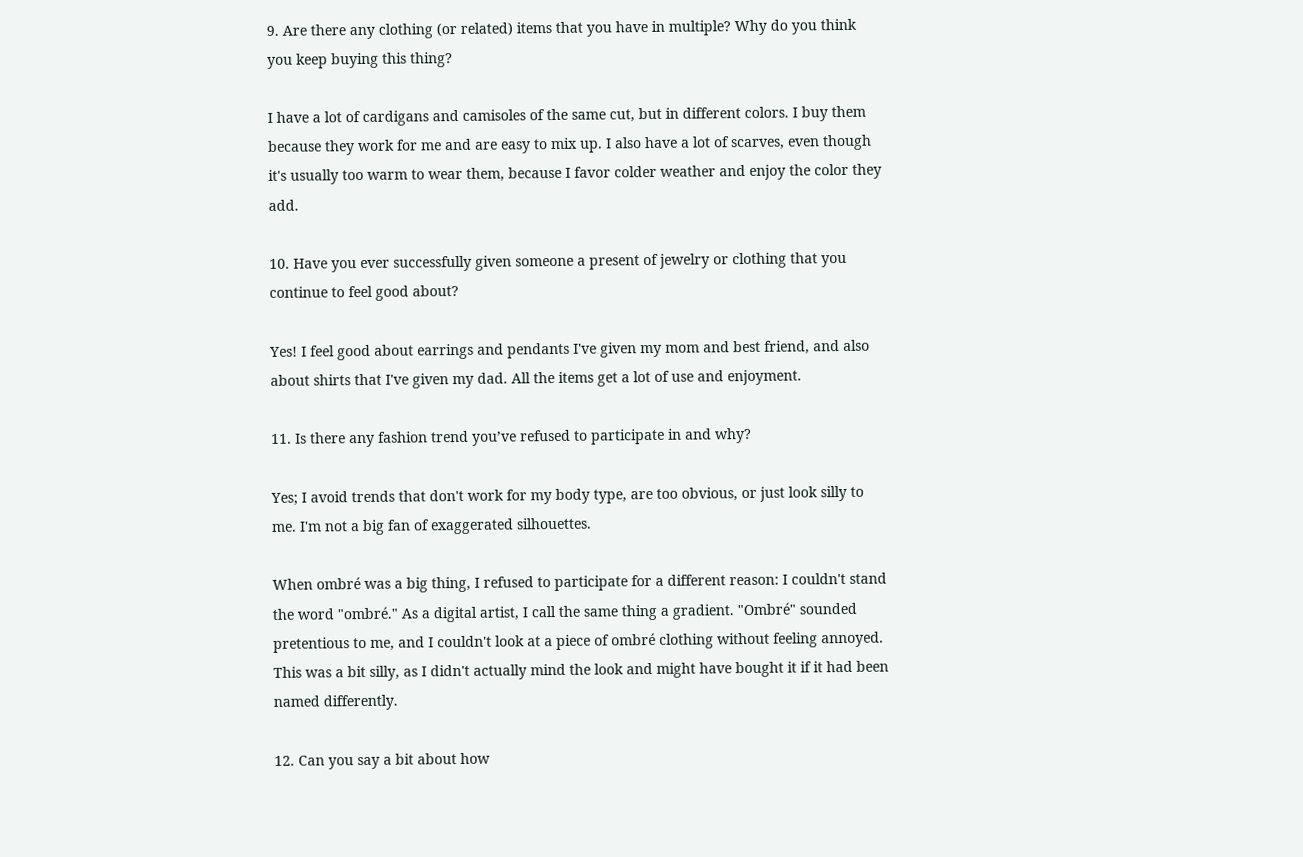9. Are there any clothing (or related) items that you have in multiple? Why do you think you keep buying this thing?

I have a lot of cardigans and camisoles of the same cut, but in different colors. I buy them because they work for me and are easy to mix up. I also have a lot of scarves, even though it's usually too warm to wear them, because I favor colder weather and enjoy the color they add.

10. Have you ever successfully given someone a present of jewelry or clothing that you continue to feel good about?

Yes! I feel good about earrings and pendants I've given my mom and best friend, and also about shirts that I've given my dad. All the items get a lot of use and enjoyment.

11. Is there any fashion trend you’ve refused to participate in and why?

Yes; I avoid trends that don't work for my body type, are too obvious, or just look silly to me. I'm not a big fan of exaggerated silhouettes.

When ombré was a big thing, I refused to participate for a different reason: I couldn't stand the word "ombré." As a digital artist, I call the same thing a gradient. "Ombré" sounded pretentious to me, and I couldn't look at a piece of ombré clothing without feeling annoyed. This was a bit silly, as I didn't actually mind the look and might have bought it if it had been named differently.

12. Can you say a bit about how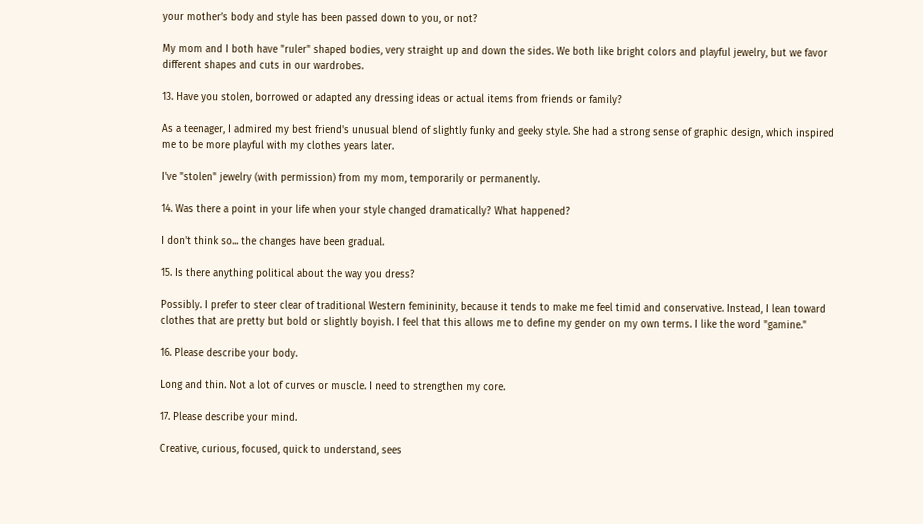your mother’s body and style has been passed down to you, or not?

My mom and I both have "ruler" shaped bodies, very straight up and down the sides. We both like bright colors and playful jewelry, but we favor different shapes and cuts in our wardrobes.

13. Have you stolen, borrowed or adapted any dressing ideas or actual items from friends or family?

As a teenager, I admired my best friend's unusual blend of slightly funky and geeky style. She had a strong sense of graphic design, which inspired me to be more playful with my clothes years later.

I've "stolen" jewelry (with permission) from my mom, temporarily or permanently.

14. Was there a point in your life when your style changed dramatically? What happened?

I don't think so... the changes have been gradual.

15. Is there anything political about the way you dress?

Possibly. I prefer to steer clear of traditional Western femininity, because it tends to make me feel timid and conservative. Instead, I lean toward clothes that are pretty but bold or slightly boyish. I feel that this allows me to define my gender on my own terms. I like the word "gamine."

16. Please describe your body.

Long and thin. Not a lot of curves or muscle. I need to strengthen my core.

17. Please describe your mind.

Creative, curious, focused, quick to understand, sees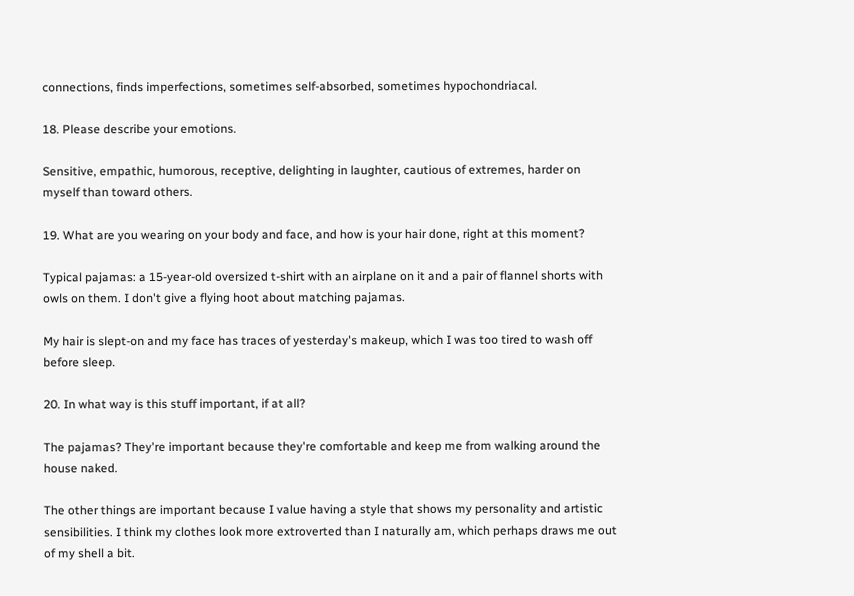connections, finds imperfections, sometimes self-absorbed, sometimes hypochondriacal.

18. Please describe your emotions.

Sensitive, empathic, humorous, receptive, delighting in laughter, cautious of extremes, harder on myself than toward others.

19. What are you wearing on your body and face, and how is your hair done, right at this moment?

Typical pajamas: a 15-year-old oversized t-shirt with an airplane on it and a pair of flannel shorts with owls on them. I don't give a flying hoot about matching pajamas.

My hair is slept-on and my face has traces of yesterday's makeup, which I was too tired to wash off before sleep.

20. In what way is this stuff important, if at all?

The pajamas? They're important because they're comfortable and keep me from walking around the house naked.

The other things are important because I value having a style that shows my personality and artistic sensibilities. I think my clothes look more extroverted than I naturally am, which perhaps draws me out of my shell a bit.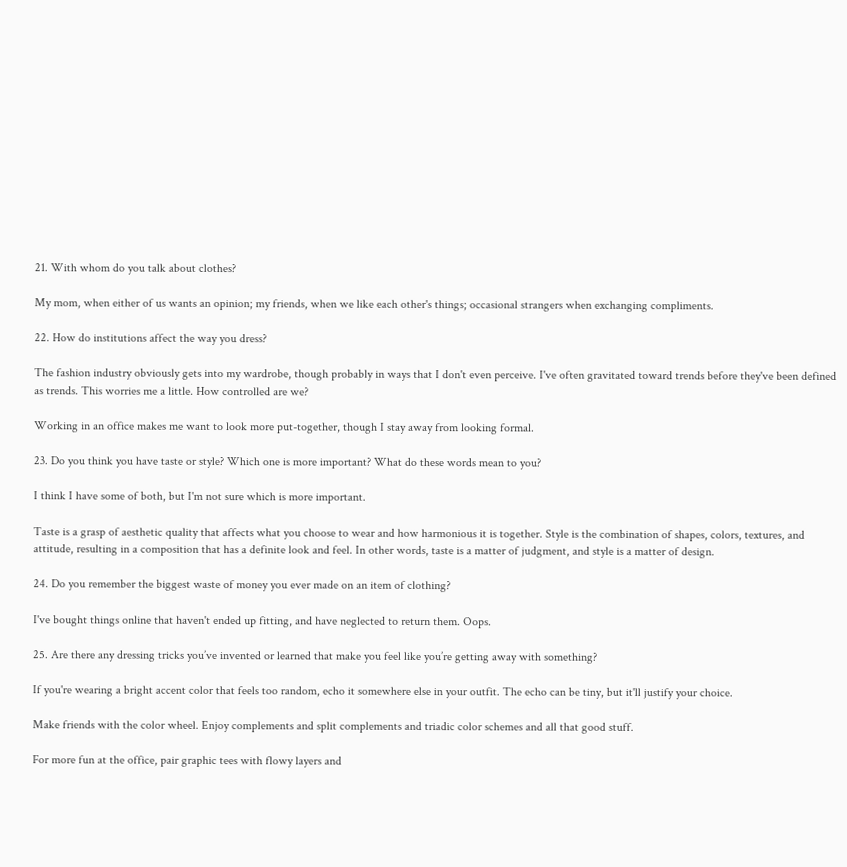21. With whom do you talk about clothes?

My mom, when either of us wants an opinion; my friends, when we like each other's things; occasional strangers when exchanging compliments.

22. How do institutions affect the way you dress?

The fashion industry obviously gets into my wardrobe, though probably in ways that I don't even perceive. I've often gravitated toward trends before they've been defined as trends. This worries me a little. How controlled are we?

Working in an office makes me want to look more put-together, though I stay away from looking formal.

23. Do you think you have taste or style? Which one is more important? What do these words mean to you?

I think I have some of both, but I'm not sure which is more important.

Taste is a grasp of aesthetic quality that affects what you choose to wear and how harmonious it is together. Style is the combination of shapes, colors, textures, and attitude, resulting in a composition that has a definite look and feel. In other words, taste is a matter of judgment, and style is a matter of design.

24. Do you remember the biggest waste of money you ever made on an item of clothing?

I've bought things online that haven't ended up fitting, and have neglected to return them. Oops.

25. Are there any dressing tricks you’ve invented or learned that make you feel like you’re getting away with something?

If you're wearing a bright accent color that feels too random, echo it somewhere else in your outfit. The echo can be tiny, but it'll justify your choice.

Make friends with the color wheel. Enjoy complements and split complements and triadic color schemes and all that good stuff.

For more fun at the office, pair graphic tees with flowy layers and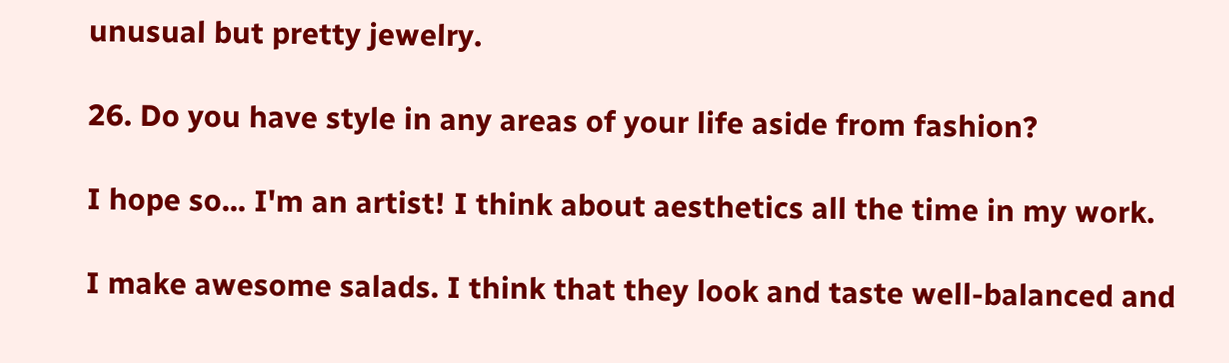unusual but pretty jewelry.

26. Do you have style in any areas of your life aside from fashion?

I hope so... I'm an artist! I think about aesthetics all the time in my work.

I make awesome salads. I think that they look and taste well-balanced and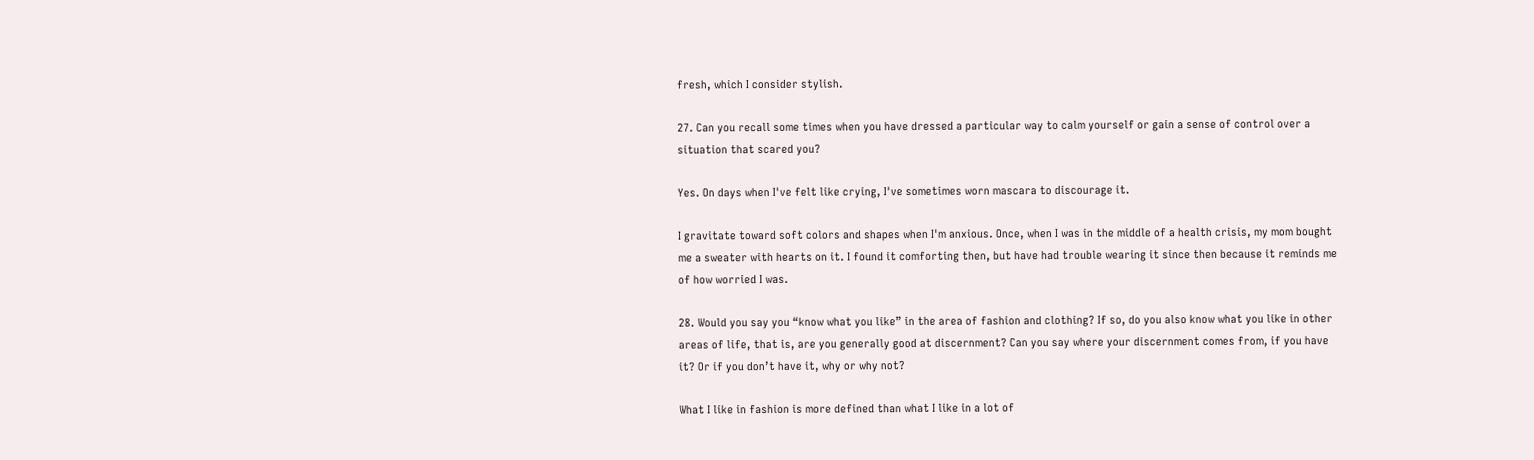fresh, which I consider stylish.

27. Can you recall some times when you have dressed a particular way to calm yourself or gain a sense of control over a situation that scared you?

Yes. On days when I've felt like crying, I've sometimes worn mascara to discourage it.

I gravitate toward soft colors and shapes when I'm anxious. Once, when I was in the middle of a health crisis, my mom bought me a sweater with hearts on it. I found it comforting then, but have had trouble wearing it since then because it reminds me of how worried I was.

28. Would you say you “know what you like” in the area of fashion and clothing? If so, do you also know what you like in other areas of life, that is, are you generally good at discernment? Can you say where your discernment comes from, if you have it? Or if you don’t have it, why or why not?

What I like in fashion is more defined than what I like in a lot of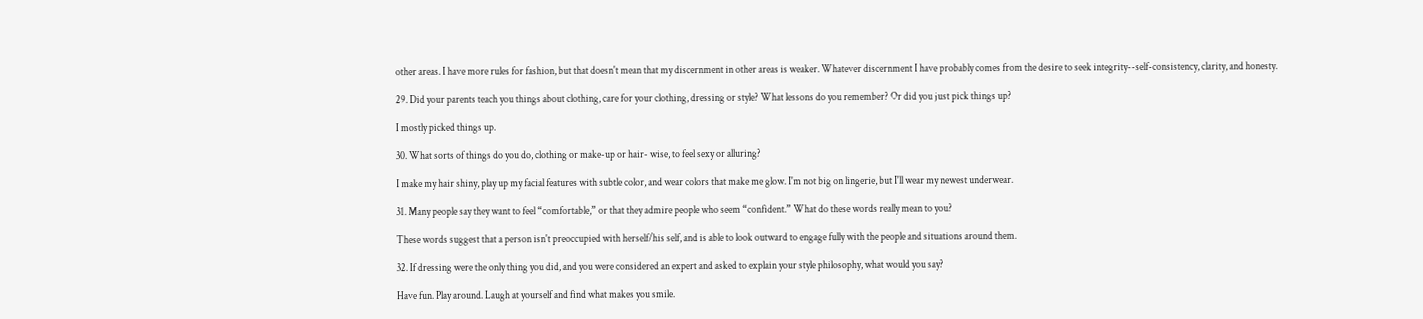other areas. I have more rules for fashion, but that doesn't mean that my discernment in other areas is weaker. Whatever discernment I have probably comes from the desire to seek integrity--self-consistency, clarity, and honesty.

29. Did your parents teach you things about clothing, care for your clothing, dressing or style? What lessons do you remember? Or did you just pick things up?

I mostly picked things up.

30. What sorts of things do you do, clothing or make-up or hair- wise, to feel sexy or alluring?

I make my hair shiny, play up my facial features with subtle color, and wear colors that make me glow. I'm not big on lingerie, but I'll wear my newest underwear.

31. Many people say they want to feel “comfortable,” or that they admire people who seem “confident.” What do these words really mean to you?

These words suggest that a person isn't preoccupied with herself/his self, and is able to look outward to engage fully with the people and situations around them.

32. If dressing were the only thing you did, and you were considered an expert and asked to explain your style philosophy, what would you say?

Have fun. Play around. Laugh at yourself and find what makes you smile.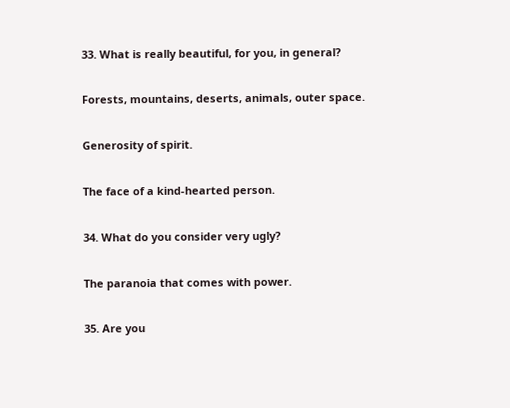33. What is really beautiful, for you, in general?

Forests, mountains, deserts, animals, outer space.

Generosity of spirit.

The face of a kind-hearted person.

34. What do you consider very ugly?

The paranoia that comes with power.

35. Are you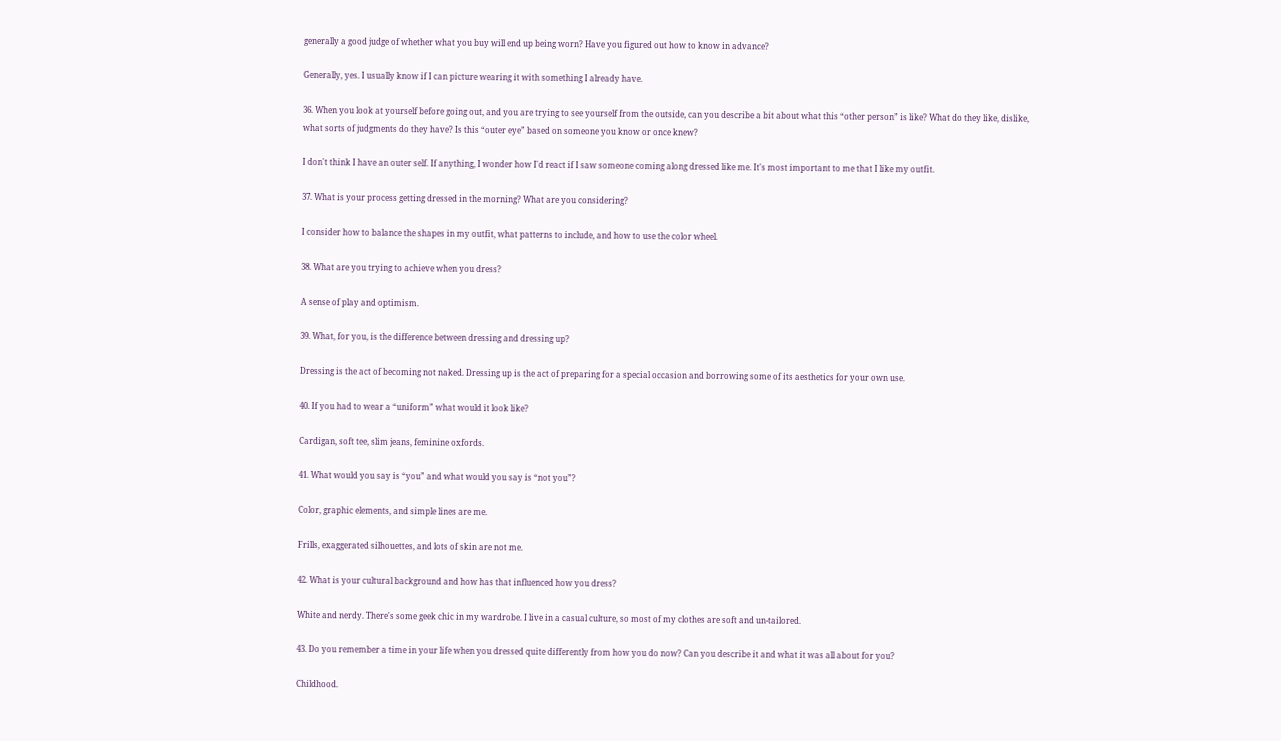generally a good judge of whether what you buy will end up being worn? Have you figured out how to know in advance?

Generally, yes. I usually know if I can picture wearing it with something I already have.

36. When you look at yourself before going out, and you are trying to see yourself from the outside, can you describe a bit about what this “other person” is like? What do they like, dislike, what sorts of judgments do they have? Is this “outer eye” based on someone you know or once knew?

I don't think I have an outer self. If anything, I wonder how I'd react if I saw someone coming along dressed like me. It's most important to me that I like my outfit.

37. What is your process getting dressed in the morning? What are you considering?

I consider how to balance the shapes in my outfit, what patterns to include, and how to use the color wheel.

38. What are you trying to achieve when you dress?

A sense of play and optimism.

39. What, for you, is the difference between dressing and dressing up?

Dressing is the act of becoming not naked. Dressing up is the act of preparing for a special occasion and borrowing some of its aesthetics for your own use.

40. If you had to wear a “uniform” what would it look like?

Cardigan, soft tee, slim jeans, feminine oxfords.

41. What would you say is “you” and what would you say is “not you”?

Color, graphic elements, and simple lines are me.

Frills, exaggerated silhouettes, and lots of skin are not me.

42. What is your cultural background and how has that influenced how you dress?

White and nerdy. There's some geek chic in my wardrobe. I live in a casual culture, so most of my clothes are soft and un-tailored.

43. Do you remember a time in your life when you dressed quite differently from how you do now? Can you describe it and what it was all about for you?

Childhood.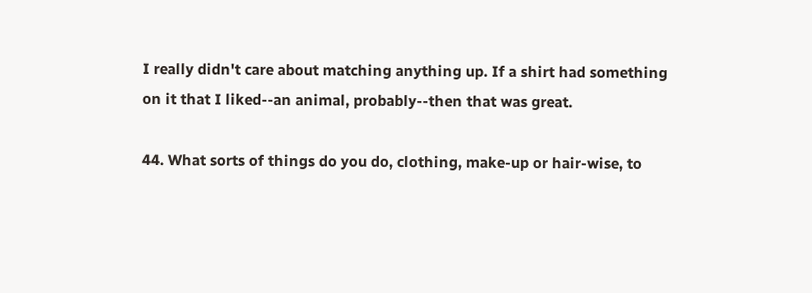I really didn't care about matching anything up. If a shirt had something on it that I liked--an animal, probably--then that was great.

44. What sorts of things do you do, clothing, make-up or hair-wise, to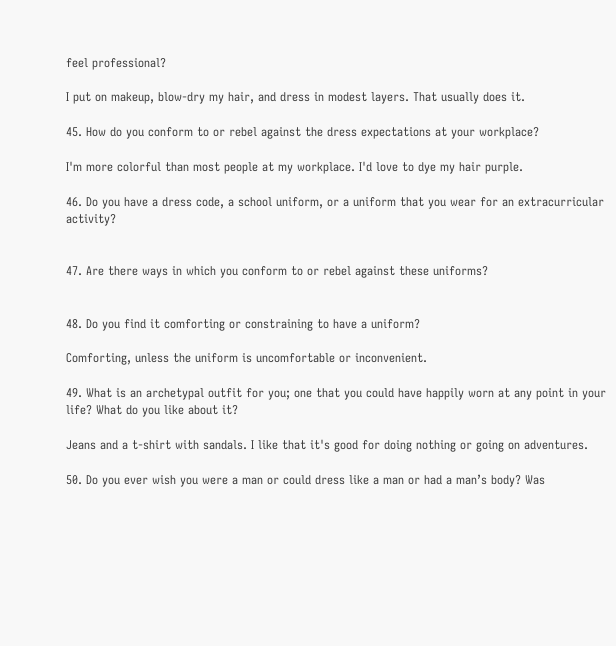feel professional?

I put on makeup, blow-dry my hair, and dress in modest layers. That usually does it.

45. How do you conform to or rebel against the dress expectations at your workplace?

I'm more colorful than most people at my workplace. I'd love to dye my hair purple.

46. Do you have a dress code, a school uniform, or a uniform that you wear for an extracurricular activity?


47. Are there ways in which you conform to or rebel against these uniforms?


48. Do you find it comforting or constraining to have a uniform?

Comforting, unless the uniform is uncomfortable or inconvenient.

49. What is an archetypal outfit for you; one that you could have happily worn at any point in your life? What do you like about it?

Jeans and a t-shirt with sandals. I like that it's good for doing nothing or going on adventures.

50. Do you ever wish you were a man or could dress like a man or had a man’s body? Was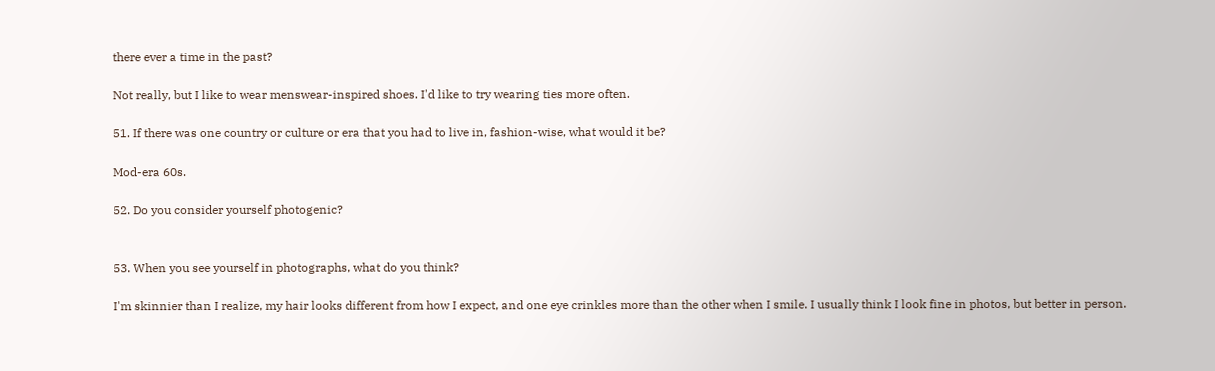there ever a time in the past?

Not really, but I like to wear menswear-inspired shoes. I'd like to try wearing ties more often.

51. If there was one country or culture or era that you had to live in, fashion-wise, what would it be?

Mod-era 60s.

52. Do you consider yourself photogenic?


53. When you see yourself in photographs, what do you think?

I'm skinnier than I realize, my hair looks different from how I expect, and one eye crinkles more than the other when I smile. I usually think I look fine in photos, but better in person.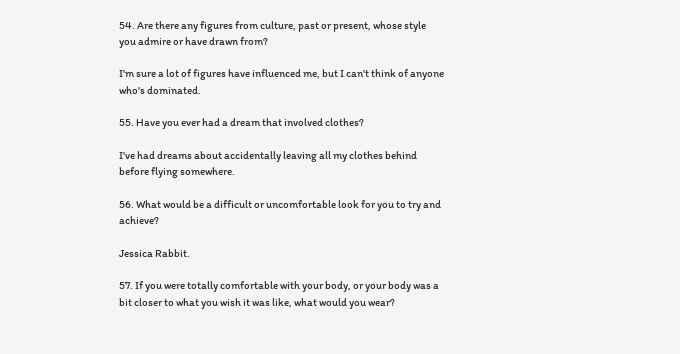54. Are there any figures from culture, past or present, whose style you admire or have drawn from?

I'm sure a lot of figures have influenced me, but I can't think of anyone who's dominated.

55. Have you ever had a dream that involved clothes?

I've had dreams about accidentally leaving all my clothes behind before flying somewhere.

56. What would be a difficult or uncomfortable look for you to try and achieve?

Jessica Rabbit.

57. If you were totally comfortable with your body, or your body was a bit closer to what you wish it was like, what would you wear?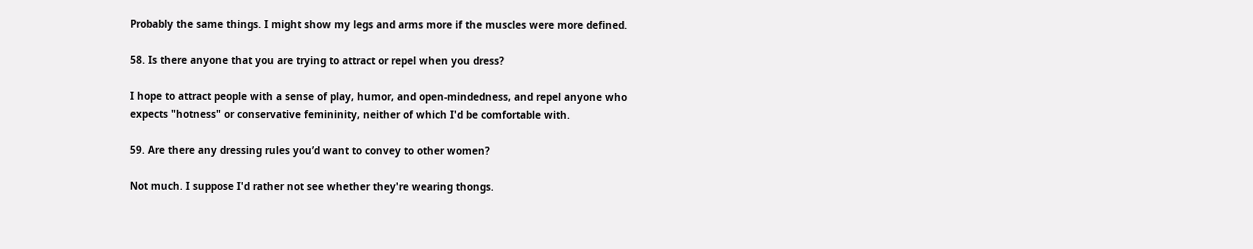Probably the same things. I might show my legs and arms more if the muscles were more defined.

58. Is there anyone that you are trying to attract or repel when you dress?

I hope to attract people with a sense of play, humor, and open-mindedness, and repel anyone who expects "hotness" or conservative femininity, neither of which I'd be comfortable with.

59. Are there any dressing rules you’d want to convey to other women?

Not much. I suppose I'd rather not see whether they're wearing thongs.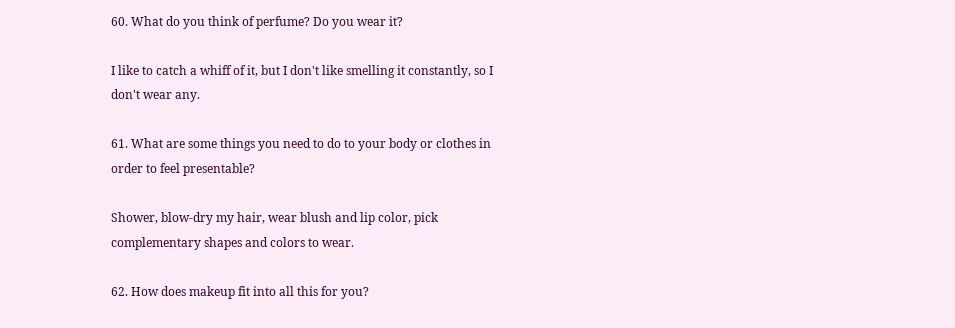60. What do you think of perfume? Do you wear it?

I like to catch a whiff of it, but I don't like smelling it constantly, so I don't wear any.

61. What are some things you need to do to your body or clothes in order to feel presentable?

Shower, blow-dry my hair, wear blush and lip color, pick complementary shapes and colors to wear.

62. How does makeup fit into all this for you?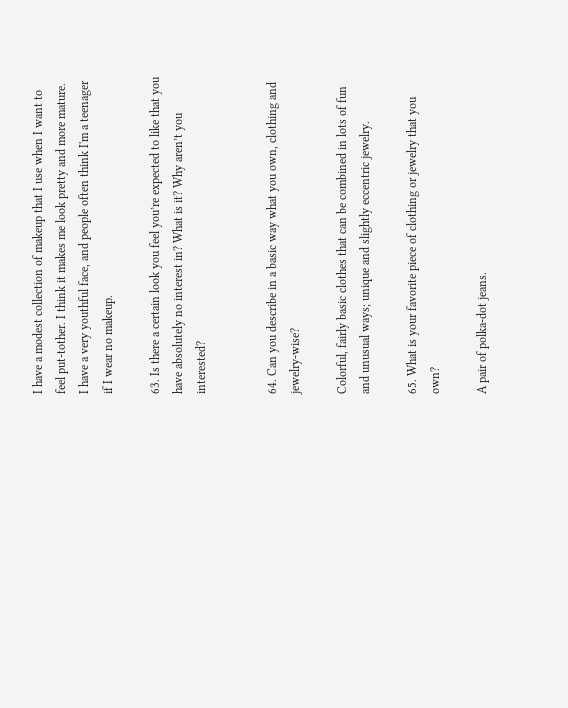I have a modest collection of makeup that I use when I want to feel put-tother. I think it makes me look pretty and more mature. I have a very youthful face, and people often think I'm a teenager if I wear no makeup.

63. Is there a certain look you feel you’re expected to like that you have absolutely no interest in? What is it? Why aren’t you interested?


64. Can you describe in a basic way what you own, clothing and jewelry-wise?

Colorful, fairly basic clothes that can be combined in lots of fun and unusual ways; unique and slightly eccentric jewelry.

65. What is your favorite piece of clothing or jewelry that you own?

A pair of polka-dot jeans.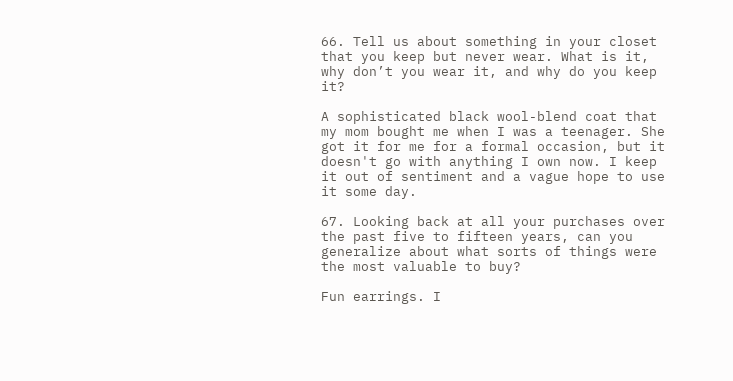66. Tell us about something in your closet that you keep but never wear. What is it, why don’t you wear it, and why do you keep it?

A sophisticated black wool-blend coat that my mom bought me when I was a teenager. She got it for me for a formal occasion, but it doesn't go with anything I own now. I keep it out of sentiment and a vague hope to use it some day.

67. Looking back at all your purchases over the past five to fifteen years, can you generalize about what sorts of things were the most valuable to buy?

Fun earrings. I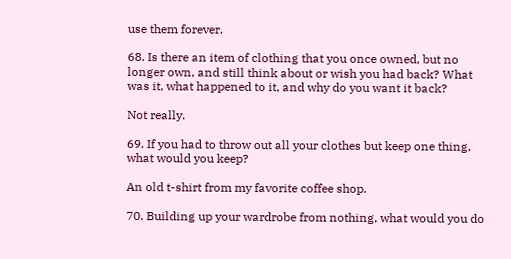use them forever.

68. Is there an item of clothing that you once owned, but no longer own, and still think about or wish you had back? What was it, what happened to it, and why do you want it back?

Not really.

69. If you had to throw out all your clothes but keep one thing, what would you keep?

An old t-shirt from my favorite coffee shop.

70. Building up your wardrobe from nothing, what would you do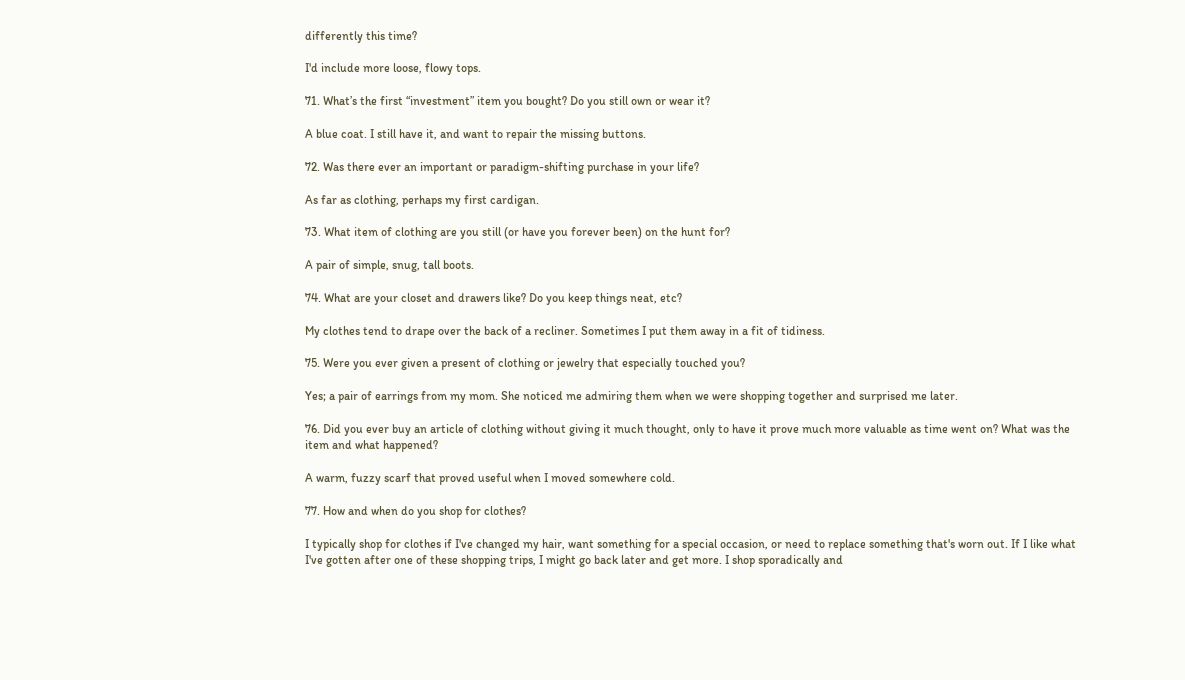differently this time?

I'd include more loose, flowy tops.

71. What’s the first “investment” item you bought? Do you still own or wear it?

A blue coat. I still have it, and want to repair the missing buttons.

72. Was there ever an important or paradigm-shifting purchase in your life?

As far as clothing, perhaps my first cardigan.

73. What item of clothing are you still (or have you forever been) on the hunt for?

A pair of simple, snug, tall boots.

74. What are your closet and drawers like? Do you keep things neat, etc?

My clothes tend to drape over the back of a recliner. Sometimes I put them away in a fit of tidiness.

75. Were you ever given a present of clothing or jewelry that especially touched you?

Yes; a pair of earrings from my mom. She noticed me admiring them when we were shopping together and surprised me later.

76. Did you ever buy an article of clothing without giving it much thought, only to have it prove much more valuable as time went on? What was the item and what happened?

A warm, fuzzy scarf that proved useful when I moved somewhere cold.

77. How and when do you shop for clothes?

I typically shop for clothes if I've changed my hair, want something for a special occasion, or need to replace something that's worn out. If I like what I've gotten after one of these shopping trips, I might go back later and get more. I shop sporadically and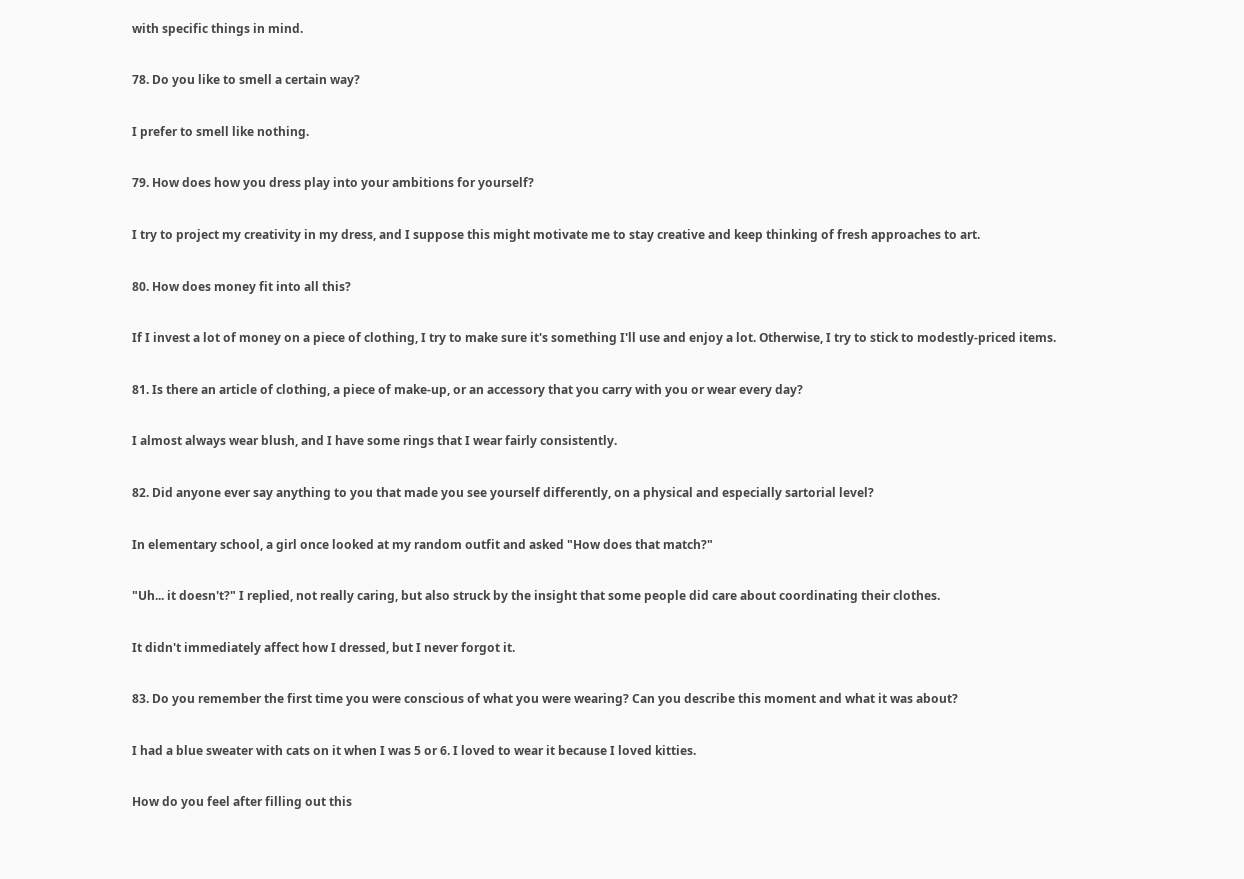with specific things in mind.

78. Do you like to smell a certain way?

I prefer to smell like nothing.

79. How does how you dress play into your ambitions for yourself?

I try to project my creativity in my dress, and I suppose this might motivate me to stay creative and keep thinking of fresh approaches to art.

80. How does money fit into all this?

If I invest a lot of money on a piece of clothing, I try to make sure it's something I'll use and enjoy a lot. Otherwise, I try to stick to modestly-priced items.

81. Is there an article of clothing, a piece of make-up, or an accessory that you carry with you or wear every day?

I almost always wear blush, and I have some rings that I wear fairly consistently.

82. Did anyone ever say anything to you that made you see yourself differently, on a physical and especially sartorial level?

In elementary school, a girl once looked at my random outfit and asked "How does that match?"

"Uh... it doesn't?" I replied, not really caring, but also struck by the insight that some people did care about coordinating their clothes.

It didn't immediately affect how I dressed, but I never forgot it.

83. Do you remember the first time you were conscious of what you were wearing? Can you describe this moment and what it was about?

I had a blue sweater with cats on it when I was 5 or 6. I loved to wear it because I loved kitties.

How do you feel after filling out this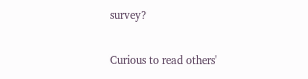survey?

Curious to read others'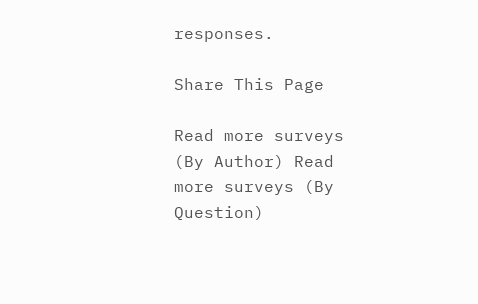responses.

Share This Page

Read more surveys (By Author) Read more surveys (By Question)